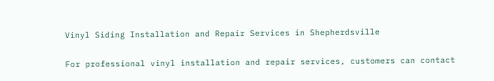Vinyl Siding Installation and Repair Services in Shepherdsville

For professional vinyl installation and repair services, customers can contact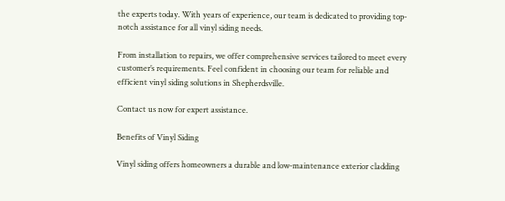the experts today. With years of experience, our team is dedicated to providing top-notch assistance for all vinyl siding needs.

From installation to repairs, we offer comprehensive services tailored to meet every customer’s requirements. Feel confident in choosing our team for reliable and efficient vinyl siding solutions in Shepherdsville.

Contact us now for expert assistance.

Benefits of Vinyl Siding

Vinyl siding offers homeowners a durable and low-maintenance exterior cladding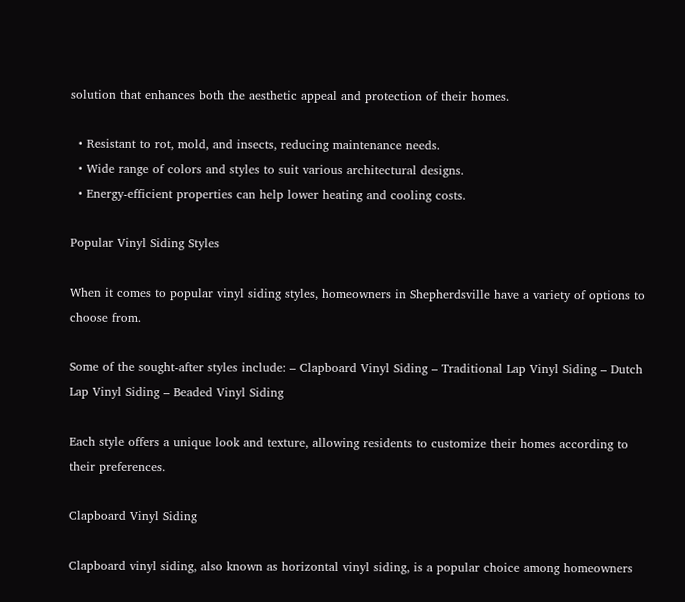solution that enhances both the aesthetic appeal and protection of their homes.

  • Resistant to rot, mold, and insects, reducing maintenance needs.
  • Wide range of colors and styles to suit various architectural designs.
  • Energy-efficient properties can help lower heating and cooling costs.

Popular Vinyl Siding Styles

When it comes to popular vinyl siding styles, homeowners in Shepherdsville have a variety of options to choose from.

Some of the sought-after styles include: – Clapboard Vinyl Siding – Traditional Lap Vinyl Siding – Dutch Lap Vinyl Siding – Beaded Vinyl Siding

Each style offers a unique look and texture, allowing residents to customize their homes according to their preferences.

Clapboard Vinyl Siding

Clapboard vinyl siding, also known as horizontal vinyl siding, is a popular choice among homeowners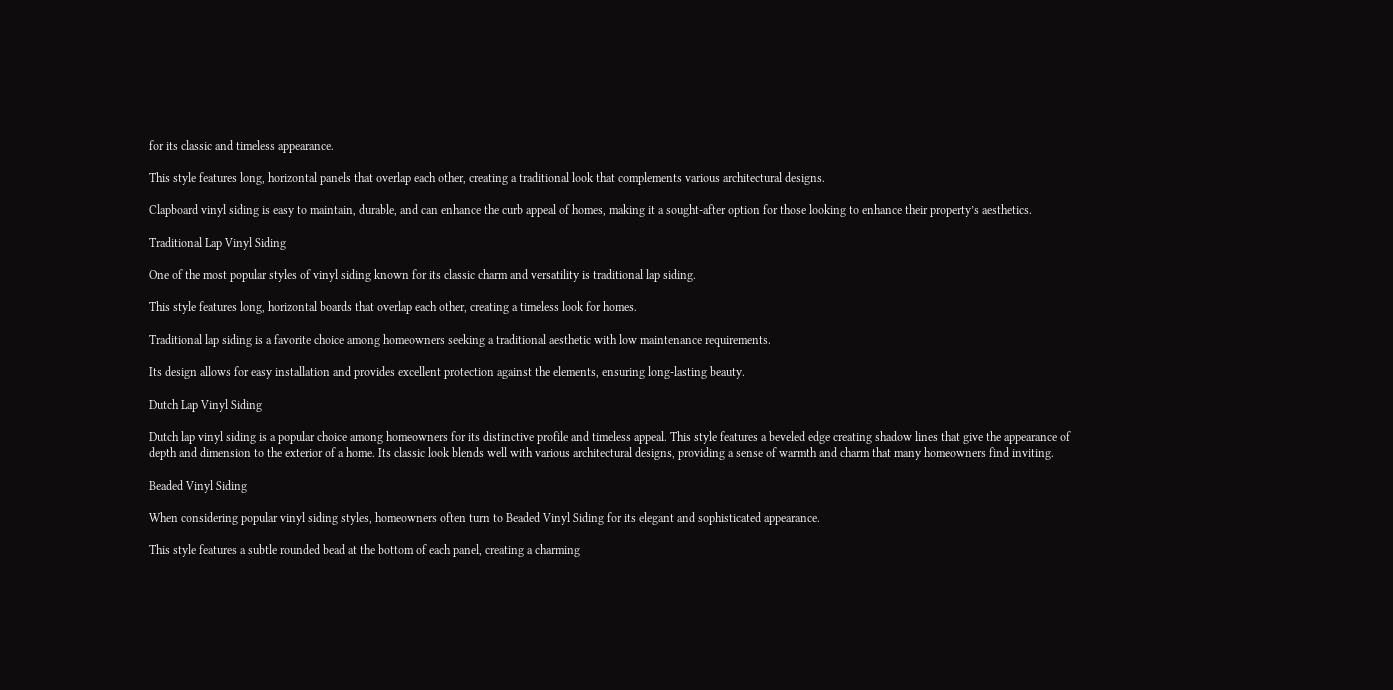for its classic and timeless appearance.

This style features long, horizontal panels that overlap each other, creating a traditional look that complements various architectural designs.

Clapboard vinyl siding is easy to maintain, durable, and can enhance the curb appeal of homes, making it a sought-after option for those looking to enhance their property’s aesthetics.

Traditional Lap Vinyl Siding

One of the most popular styles of vinyl siding known for its classic charm and versatility is traditional lap siding.

This style features long, horizontal boards that overlap each other, creating a timeless look for homes.

Traditional lap siding is a favorite choice among homeowners seeking a traditional aesthetic with low maintenance requirements.

Its design allows for easy installation and provides excellent protection against the elements, ensuring long-lasting beauty.

Dutch Lap Vinyl Siding

Dutch lap vinyl siding is a popular choice among homeowners for its distinctive profile and timeless appeal. This style features a beveled edge creating shadow lines that give the appearance of depth and dimension to the exterior of a home. Its classic look blends well with various architectural designs, providing a sense of warmth and charm that many homeowners find inviting.

Beaded Vinyl Siding

When considering popular vinyl siding styles, homeowners often turn to Beaded Vinyl Siding for its elegant and sophisticated appearance.

This style features a subtle rounded bead at the bottom of each panel, creating a charming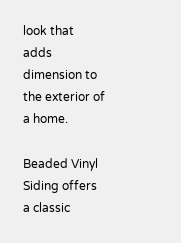look that adds dimension to the exterior of a home.

Beaded Vinyl Siding offers a classic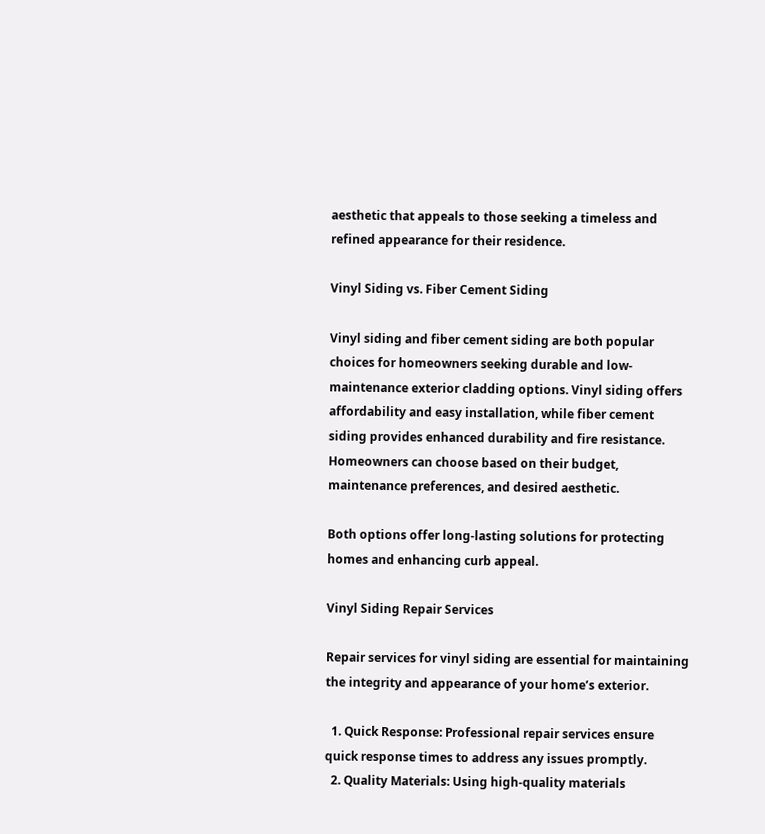aesthetic that appeals to those seeking a timeless and refined appearance for their residence.

Vinyl Siding vs. Fiber Cement Siding

Vinyl siding and fiber cement siding are both popular choices for homeowners seeking durable and low-maintenance exterior cladding options. Vinyl siding offers affordability and easy installation, while fiber cement siding provides enhanced durability and fire resistance. Homeowners can choose based on their budget, maintenance preferences, and desired aesthetic.

Both options offer long-lasting solutions for protecting homes and enhancing curb appeal.

Vinyl Siding Repair Services

Repair services for vinyl siding are essential for maintaining the integrity and appearance of your home’s exterior.

  1. Quick Response: Professional repair services ensure quick response times to address any issues promptly.
  2. Quality Materials: Using high-quality materials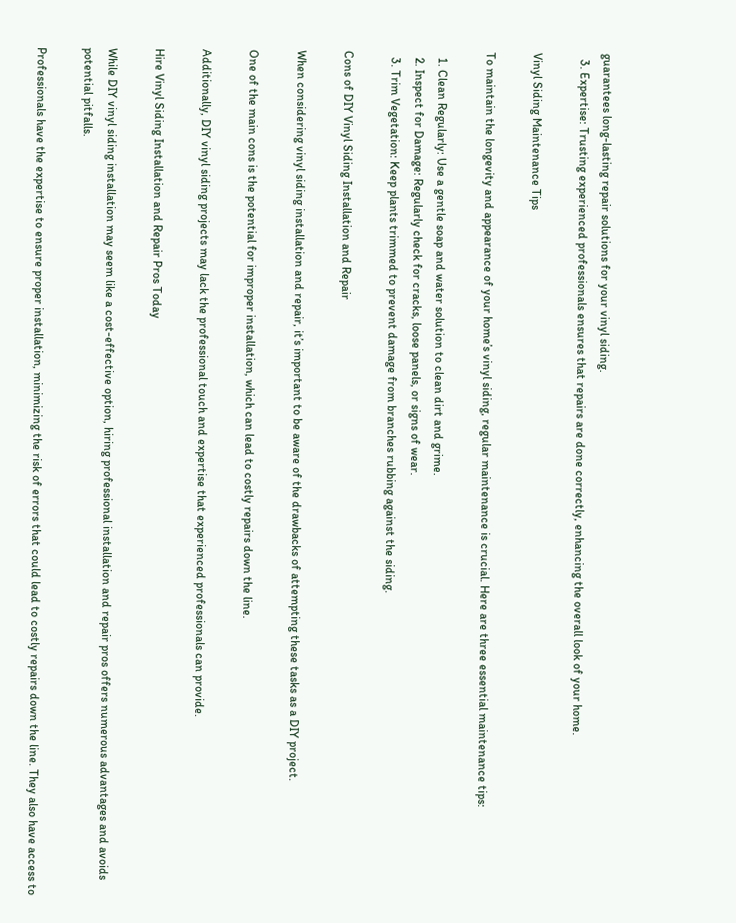guarantees long-lasting repair solutions for your vinyl siding.
  3. Expertise: Trusting experienced professionals ensures that repairs are done correctly, enhancing the overall look of your home.

Vinyl Siding Maintenance Tips

To maintain the longevity and appearance of your home’s vinyl siding, regular maintenance is crucial. Here are three essential maintenance tips:

  1. Clean Regularly: Use a gentle soap and water solution to clean dirt and grime.
  2. Inspect for Damage: Regularly check for cracks, loose panels, or signs of wear.
  3. Trim Vegetation: Keep plants trimmed to prevent damage from branches rubbing against the siding.

Cons of DIY Vinyl Siding Installation and Repair

When considering vinyl siding installation and repair, it’s important to be aware of the drawbacks of attempting these tasks as a DIY project.

One of the main cons is the potential for improper installation, which can lead to costly repairs down the line.

Additionally, DIY vinyl siding projects may lack the professional touch and expertise that experienced professionals can provide.

Hire Vinyl Siding Installation and Repair Pros Today

While DIY vinyl siding installation may seem like a cost-effective option, hiring professional installation and repair pros offers numerous advantages and avoids potential pitfalls.

Professionals have the expertise to ensure proper installation, minimizing the risk of errors that could lead to costly repairs down the line. They also have access to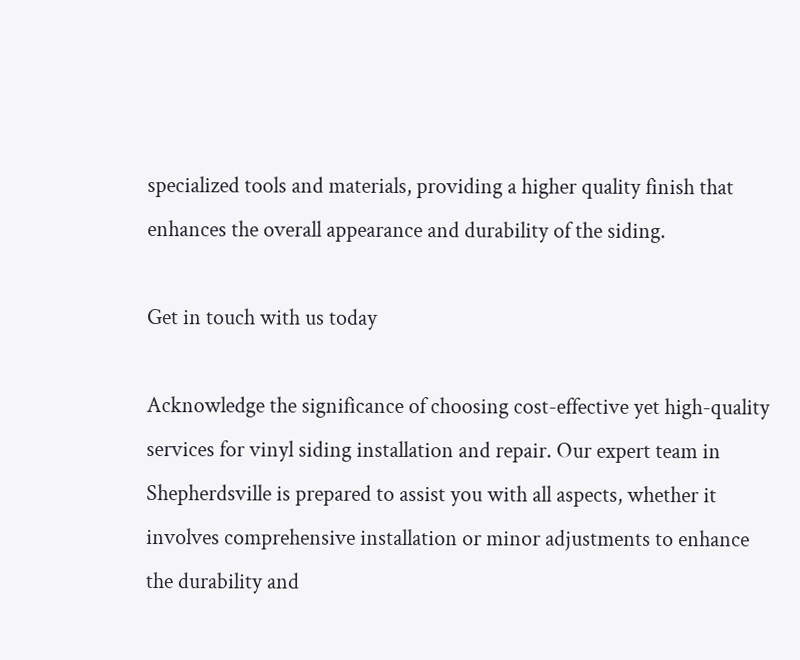specialized tools and materials, providing a higher quality finish that enhances the overall appearance and durability of the siding.

Get in touch with us today

Acknowledge the significance of choosing cost-effective yet high-quality services for vinyl siding installation and repair. Our expert team in Shepherdsville is prepared to assist you with all aspects, whether it involves comprehensive installation or minor adjustments to enhance the durability and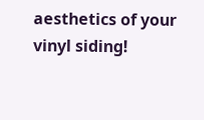aesthetics of your vinyl siding!